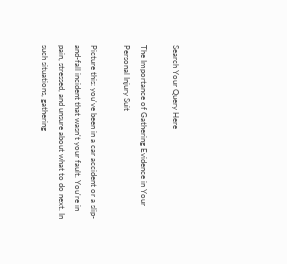Search Your Query Here

The Importance of Gathering Evidence in Your Personal Injury Suit

Picture this: you've been in a car accident or a slip-and-fall incident that wasn't your fault. You're in pain, stressed, and unsure about what to do next. In such situations, gathering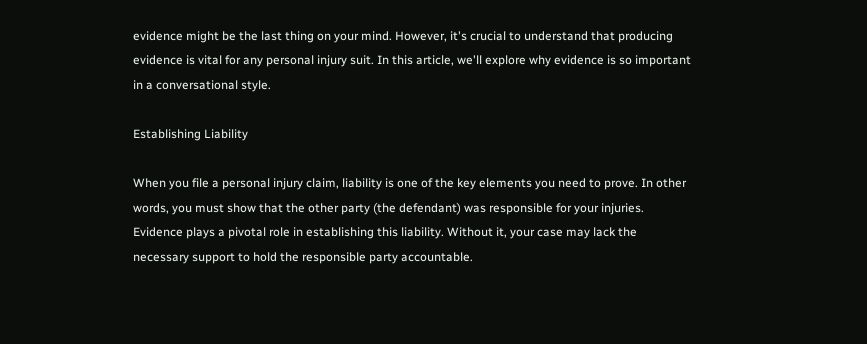evidence might be the last thing on your mind. However, it's crucial to understand that producing evidence is vital for any personal injury suit. In this article, we'll explore why evidence is so important in a conversational style.

Establishing Liability

When you file a personal injury claim, liability is one of the key elements you need to prove. In other words, you must show that the other party (the defendant) was responsible for your injuries. Evidence plays a pivotal role in establishing this liability. Without it, your case may lack the necessary support to hold the responsible party accountable.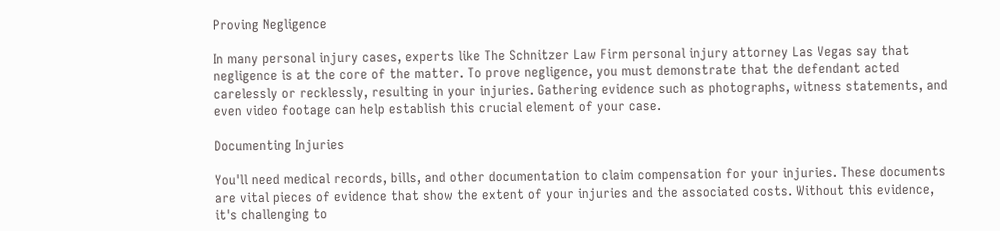Proving Negligence

In many personal injury cases, experts like The Schnitzer Law Firm personal injury attorney Las Vegas say that negligence is at the core of the matter. To prove negligence, you must demonstrate that the defendant acted carelessly or recklessly, resulting in your injuries. Gathering evidence such as photographs, witness statements, and even video footage can help establish this crucial element of your case.

Documenting Injuries

You'll need medical records, bills, and other documentation to claim compensation for your injuries. These documents are vital pieces of evidence that show the extent of your injuries and the associated costs. Without this evidence, it's challenging to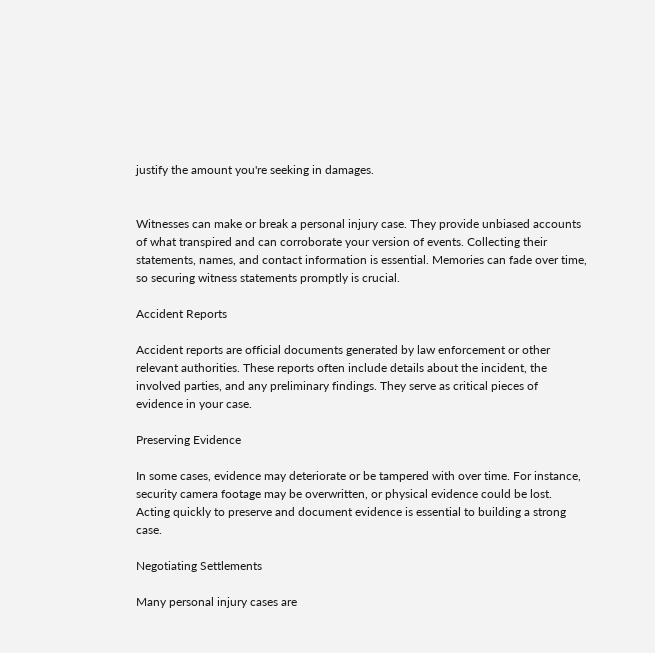justify the amount you're seeking in damages.


Witnesses can make or break a personal injury case. They provide unbiased accounts of what transpired and can corroborate your version of events. Collecting their statements, names, and contact information is essential. Memories can fade over time, so securing witness statements promptly is crucial.

Accident Reports

Accident reports are official documents generated by law enforcement or other relevant authorities. These reports often include details about the incident, the involved parties, and any preliminary findings. They serve as critical pieces of evidence in your case.

Preserving Evidence

In some cases, evidence may deteriorate or be tampered with over time. For instance, security camera footage may be overwritten, or physical evidence could be lost. Acting quickly to preserve and document evidence is essential to building a strong case.

Negotiating Settlements

Many personal injury cases are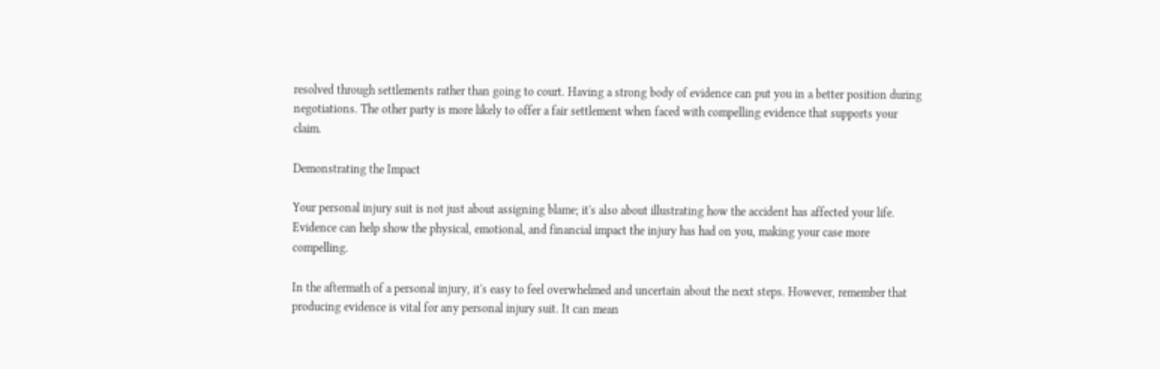resolved through settlements rather than going to court. Having a strong body of evidence can put you in a better position during negotiations. The other party is more likely to offer a fair settlement when faced with compelling evidence that supports your claim.

Demonstrating the Impact

Your personal injury suit is not just about assigning blame; it's also about illustrating how the accident has affected your life. Evidence can help show the physical, emotional, and financial impact the injury has had on you, making your case more compelling.

In the aftermath of a personal injury, it's easy to feel overwhelmed and uncertain about the next steps. However, remember that producing evidence is vital for any personal injury suit. It can mean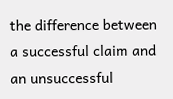the difference between a successful claim and an unsuccessful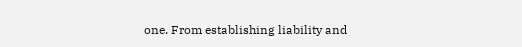one. From establishing liability and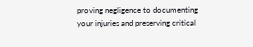proving negligence to documenting your injuries and preserving critical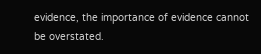evidence, the importance of evidence cannot be overstated.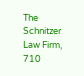The Schnitzer Law Firm, 710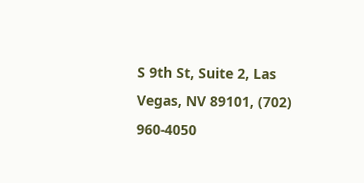S 9th St, Suite 2, Las Vegas, NV 89101, (702) 960-4050